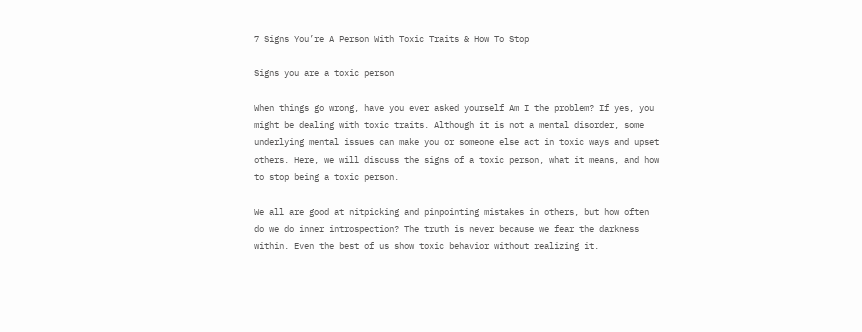7 Signs You’re A Person With Toxic Traits & How To Stop

Signs you are a toxic person

When things go wrong, have you ever asked yourself Am I the problem? If yes, you might be dealing with toxic traits. Although it is not a mental disorder, some underlying mental issues can make you or someone else act in toxic ways and upset others. Here, we will discuss the signs of a toxic person, what it means, and how to stop being a toxic person.

We all are good at nitpicking and pinpointing mistakes in others, but how often do we do inner introspection? The truth is never because we fear the darkness within. Even the best of us show toxic behavior without realizing it.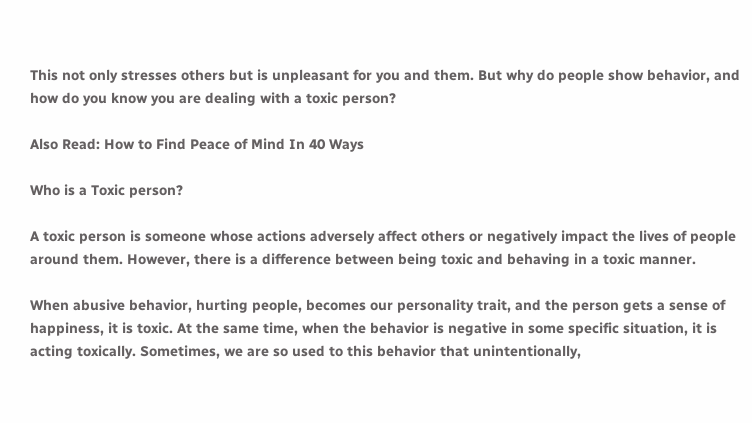This not only stresses others but is unpleasant for you and them. But why do people show behavior, and how do you know you are dealing with a toxic person?

Also Read: How to Find Peace of Mind In 40 Ways

Who is a Toxic person?

A toxic person is someone whose actions adversely affect others or negatively impact the lives of people around them. However, there is a difference between being toxic and behaving in a toxic manner.

When abusive behavior, hurting people, becomes our personality trait, and the person gets a sense of happiness, it is toxic. At the same time, when the behavior is negative in some specific situation, it is acting toxically. Sometimes, we are so used to this behavior that unintentionally,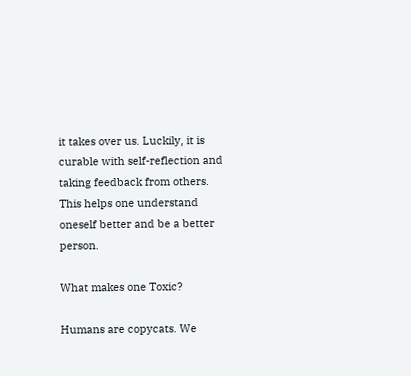it takes over us. Luckily, it is curable with self-reflection and taking feedback from others. This helps one understand oneself better and be a better person.

What makes one Toxic?

Humans are copycats. We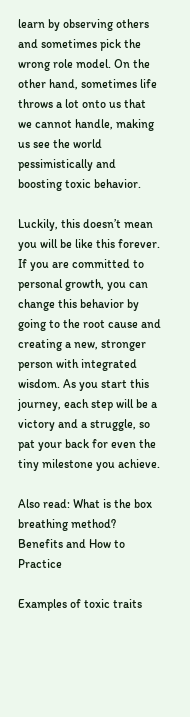learn by observing others and sometimes pick the wrong role model. On the other hand, sometimes life throws a lot onto us that we cannot handle, making us see the world pessimistically and boosting toxic behavior.

Luckily, this doesn’t mean you will be like this forever. If you are committed to personal growth, you can change this behavior by going to the root cause and creating a new, stronger person with integrated wisdom. As you start this journey, each step will be a victory and a struggle, so pat your back for even the tiny milestone you achieve.

Also read: What is the box breathing method? Benefits and How to Practice

Examples of toxic traits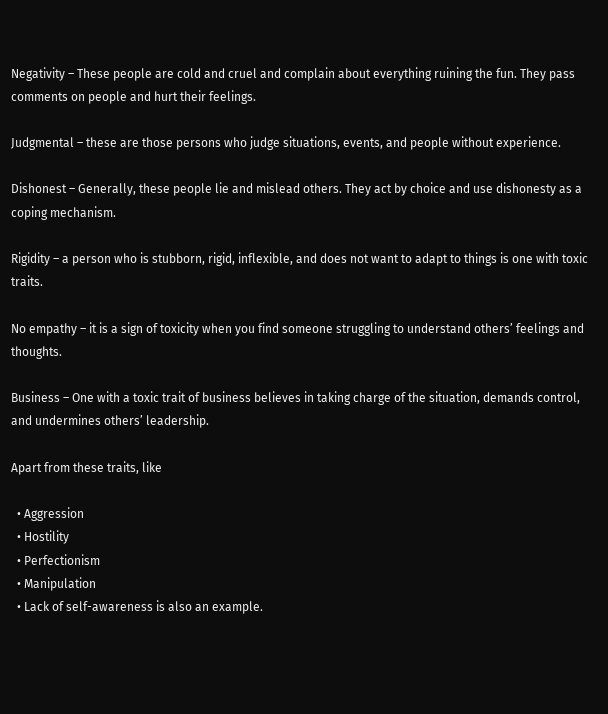Negativity – These people are cold and cruel and complain about everything ruining the fun. They pass comments on people and hurt their feelings.

Judgmental – these are those persons who judge situations, events, and people without experience.

Dishonest – Generally, these people lie and mislead others. They act by choice and use dishonesty as a coping mechanism.

Rigidity – a person who is stubborn, rigid, inflexible, and does not want to adapt to things is one with toxic traits.

No empathy – it is a sign of toxicity when you find someone struggling to understand others’ feelings and thoughts.

Business – One with a toxic trait of business believes in taking charge of the situation, demands control, and undermines others’ leadership.

Apart from these traits, like

  • Aggression
  • Hostility
  • Perfectionism
  • Manipulation
  • Lack of self-awareness is also an example.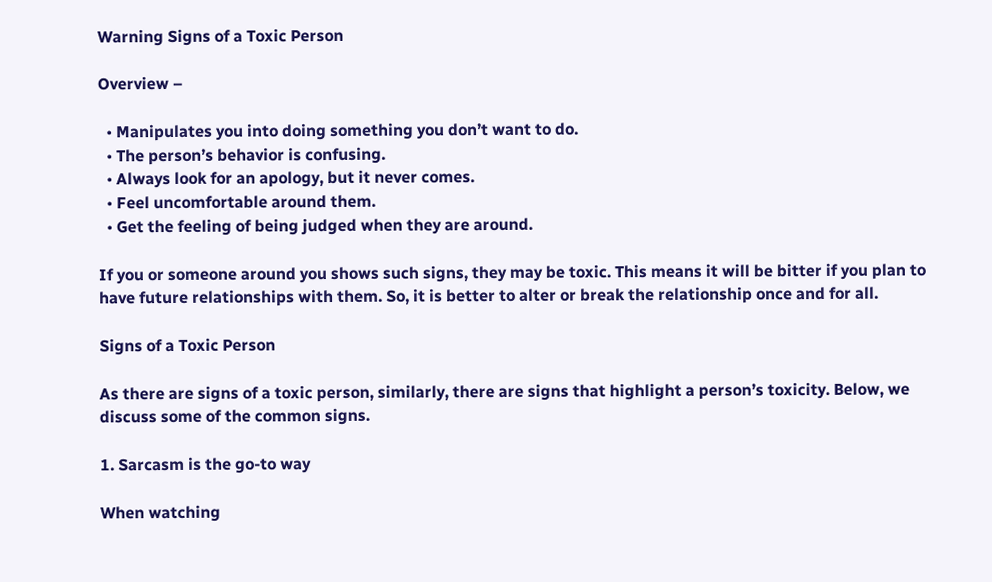Warning Signs of a Toxic Person

Overview –

  • Manipulates you into doing something you don’t want to do.
  • The person’s behavior is confusing.
  • Always look for an apology, but it never comes.
  • Feel uncomfortable around them.
  • Get the feeling of being judged when they are around.

If you or someone around you shows such signs, they may be toxic. This means it will be bitter if you plan to have future relationships with them. So, it is better to alter or break the relationship once and for all.

Signs of a Toxic Person

As there are signs of a toxic person, similarly, there are signs that highlight a person’s toxicity. Below, we discuss some of the common signs.

1. Sarcasm is the go-to way

When watching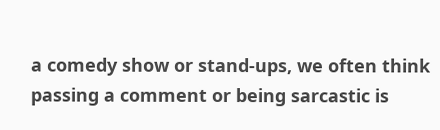a comedy show or stand-ups, we often think passing a comment or being sarcastic is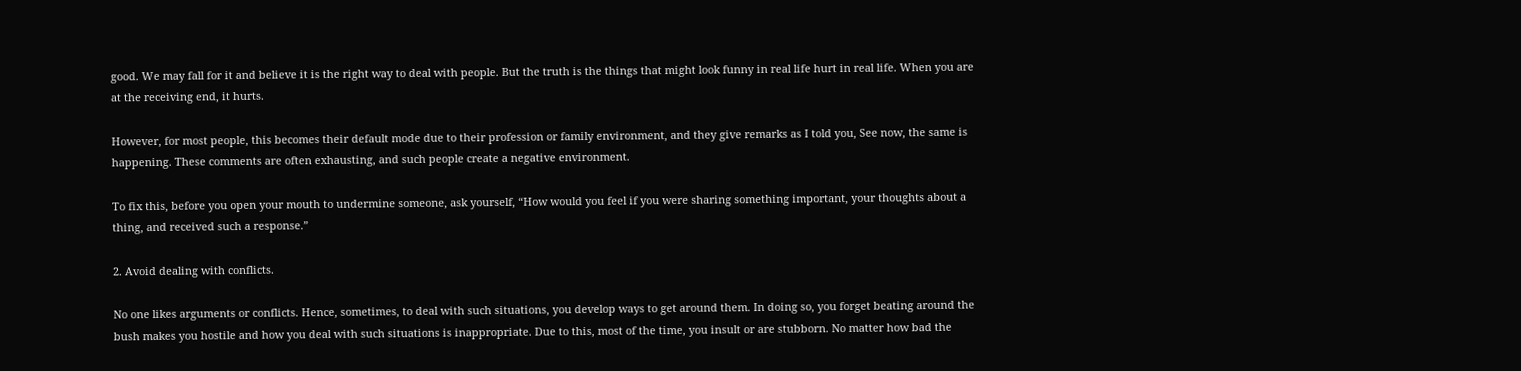good. We may fall for it and believe it is the right way to deal with people. But the truth is the things that might look funny in real life hurt in real life. When you are at the receiving end, it hurts.

However, for most people, this becomes their default mode due to their profession or family environment, and they give remarks as I told you, See now, the same is happening. These comments are often exhausting, and such people create a negative environment.

To fix this, before you open your mouth to undermine someone, ask yourself, “How would you feel if you were sharing something important, your thoughts about a thing, and received such a response.”

2. Avoid dealing with conflicts.

No one likes arguments or conflicts. Hence, sometimes, to deal with such situations, you develop ways to get around them. In doing so, you forget beating around the bush makes you hostile and how you deal with such situations is inappropriate. Due to this, most of the time, you insult or are stubborn. No matter how bad the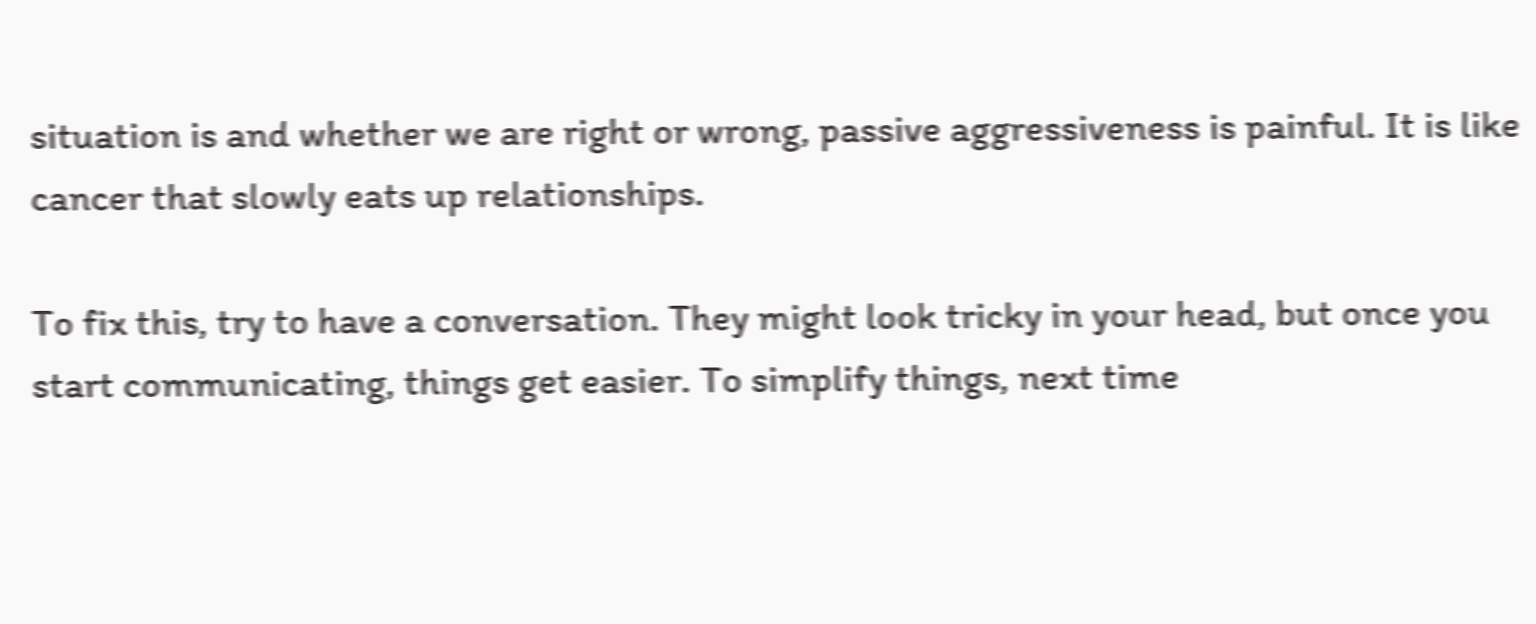situation is and whether we are right or wrong, passive aggressiveness is painful. It is like cancer that slowly eats up relationships.

To fix this, try to have a conversation. They might look tricky in your head, but once you start communicating, things get easier. To simplify things, next time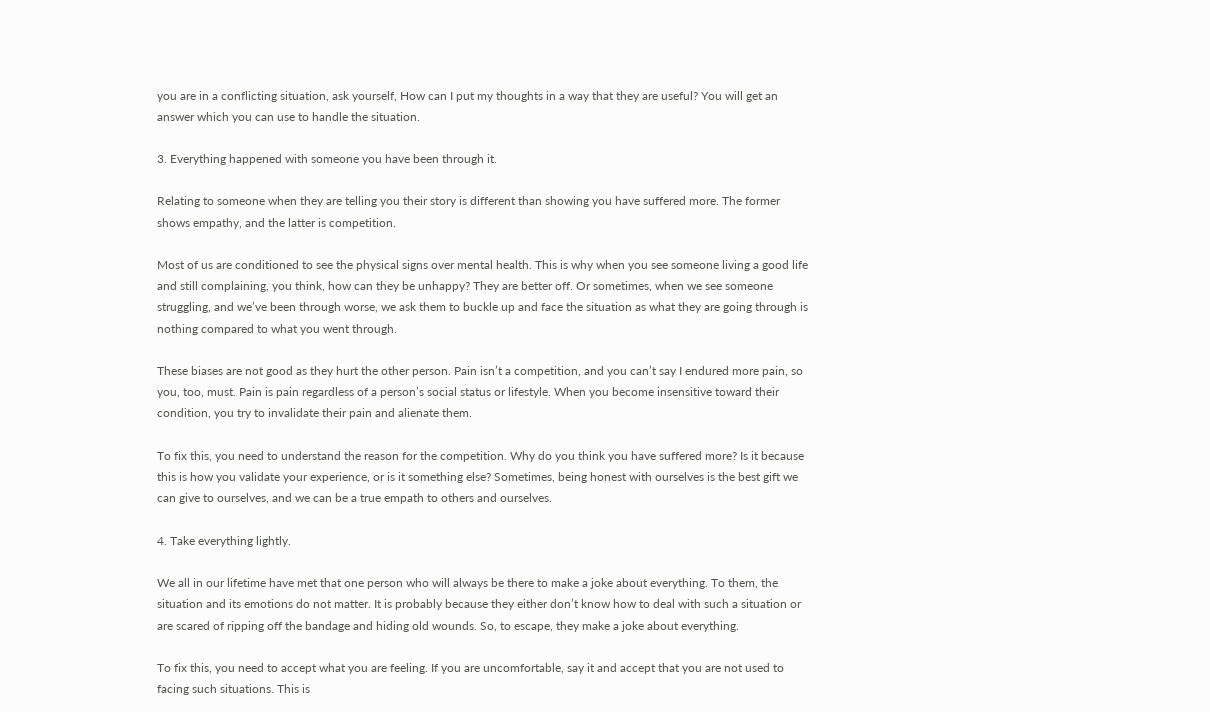you are in a conflicting situation, ask yourself, How can I put my thoughts in a way that they are useful? You will get an answer which you can use to handle the situation.

3. Everything happened with someone you have been through it.

Relating to someone when they are telling you their story is different than showing you have suffered more. The former shows empathy, and the latter is competition.

Most of us are conditioned to see the physical signs over mental health. This is why when you see someone living a good life and still complaining, you think, how can they be unhappy? They are better off. Or sometimes, when we see someone struggling, and we’ve been through worse, we ask them to buckle up and face the situation as what they are going through is nothing compared to what you went through.

These biases are not good as they hurt the other person. Pain isn’t a competition, and you can’t say I endured more pain, so you, too, must. Pain is pain regardless of a person’s social status or lifestyle. When you become insensitive toward their condition, you try to invalidate their pain and alienate them.

To fix this, you need to understand the reason for the competition. Why do you think you have suffered more? Is it because this is how you validate your experience, or is it something else? Sometimes, being honest with ourselves is the best gift we can give to ourselves, and we can be a true empath to others and ourselves.

4. Take everything lightly.

We all in our lifetime have met that one person who will always be there to make a joke about everything. To them, the situation and its emotions do not matter. It is probably because they either don’t know how to deal with such a situation or are scared of ripping off the bandage and hiding old wounds. So, to escape, they make a joke about everything.

To fix this, you need to accept what you are feeling. If you are uncomfortable, say it and accept that you are not used to facing such situations. This is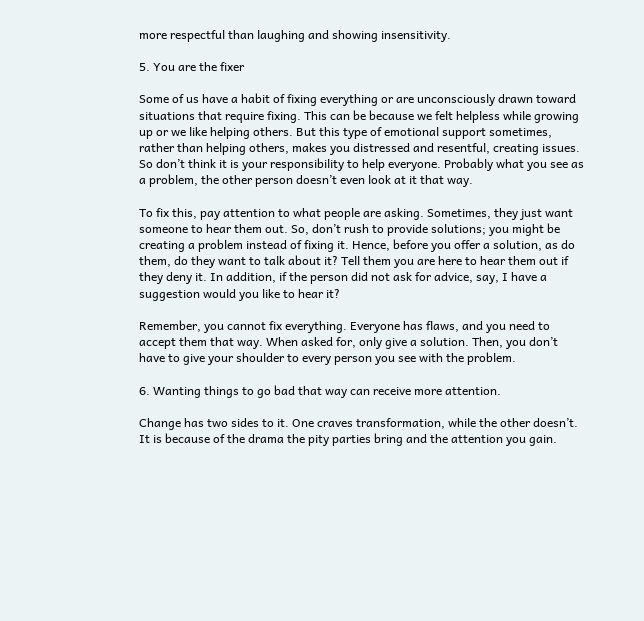more respectful than laughing and showing insensitivity.

5. You are the fixer

Some of us have a habit of fixing everything or are unconsciously drawn toward situations that require fixing. This can be because we felt helpless while growing up or we like helping others. But this type of emotional support sometimes, rather than helping others, makes you distressed and resentful, creating issues. So don’t think it is your responsibility to help everyone. Probably what you see as a problem, the other person doesn’t even look at it that way.

To fix this, pay attention to what people are asking. Sometimes, they just want someone to hear them out. So, don’t rush to provide solutions; you might be creating a problem instead of fixing it. Hence, before you offer a solution, as do them, do they want to talk about it? Tell them you are here to hear them out if they deny it. In addition, if the person did not ask for advice, say, I have a suggestion would you like to hear it?

Remember, you cannot fix everything. Everyone has flaws, and you need to accept them that way. When asked for, only give a solution. Then, you don’t have to give your shoulder to every person you see with the problem.

6. Wanting things to go bad that way can receive more attention.

Change has two sides to it. One craves transformation, while the other doesn’t. It is because of the drama the pity parties bring and the attention you gain.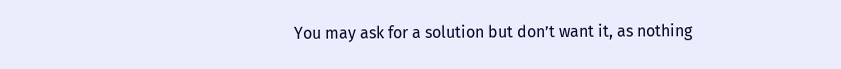You may ask for a solution but don’t want it, as nothing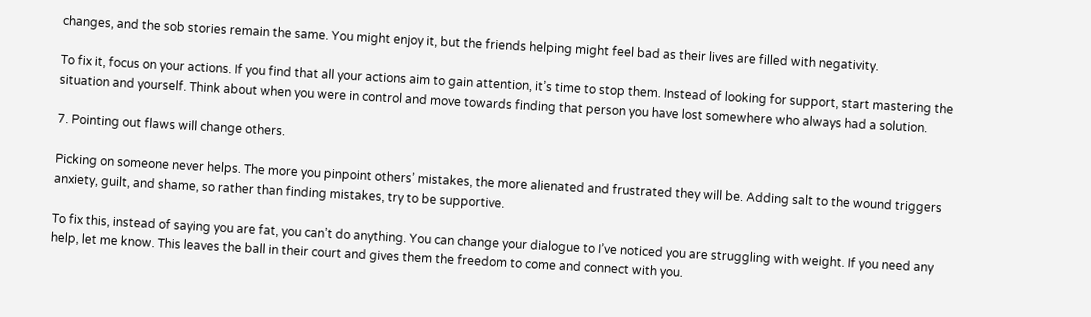changes, and the sob stories remain the same. You might enjoy it, but the friends helping might feel bad as their lives are filled with negativity.

To fix it, focus on your actions. If you find that all your actions aim to gain attention, it’s time to stop them. Instead of looking for support, start mastering the situation and yourself. Think about when you were in control and move towards finding that person you have lost somewhere who always had a solution.

7. Pointing out flaws will change others.

Picking on someone never helps. The more you pinpoint others’ mistakes, the more alienated and frustrated they will be. Adding salt to the wound triggers anxiety, guilt, and shame, so rather than finding mistakes, try to be supportive.

To fix this, instead of saying you are fat, you can’t do anything. You can change your dialogue to I’ve noticed you are struggling with weight. If you need any help, let me know. This leaves the ball in their court and gives them the freedom to come and connect with you.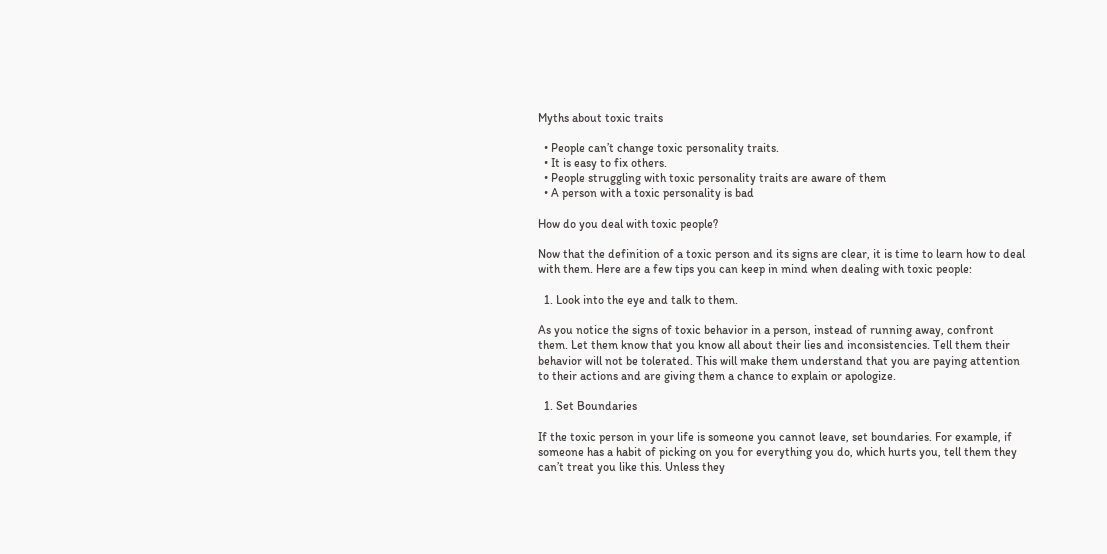Myths about toxic traits

  • People can’t change toxic personality traits.
  • It is easy to fix others.
  • People struggling with toxic personality traits are aware of them
  • A person with a toxic personality is bad

How do you deal with toxic people?

Now that the definition of a toxic person and its signs are clear, it is time to learn how to deal with them. Here are a few tips you can keep in mind when dealing with toxic people:

  1. Look into the eye and talk to them.

As you notice the signs of toxic behavior in a person, instead of running away, confront them. Let them know that you know all about their lies and inconsistencies. Tell them their behavior will not be tolerated. This will make them understand that you are paying attention to their actions and are giving them a chance to explain or apologize.

  1. Set Boundaries

If the toxic person in your life is someone you cannot leave, set boundaries. For example, if someone has a habit of picking on you for everything you do, which hurts you, tell them they can’t treat you like this. Unless they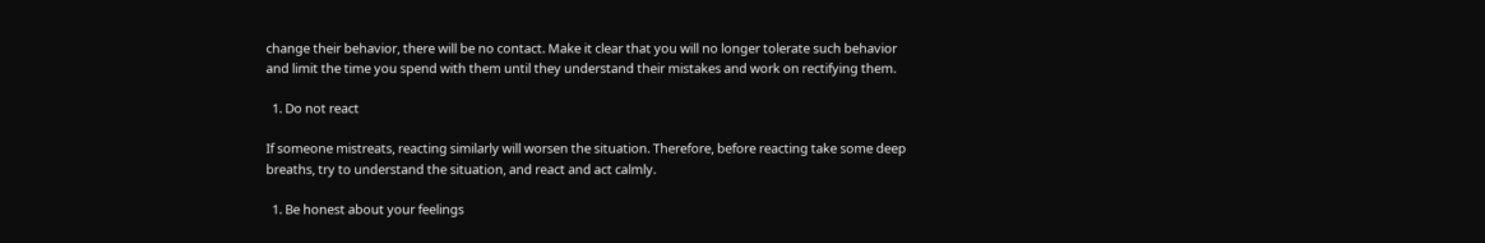change their behavior, there will be no contact. Make it clear that you will no longer tolerate such behavior and limit the time you spend with them until they understand their mistakes and work on rectifying them.

  1. Do not react

If someone mistreats, reacting similarly will worsen the situation. Therefore, before reacting take some deep breaths, try to understand the situation, and react and act calmly.

  1. Be honest about your feelings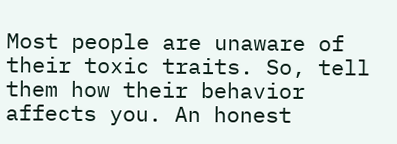Most people are unaware of their toxic traits. So, tell them how their behavior affects you. An honest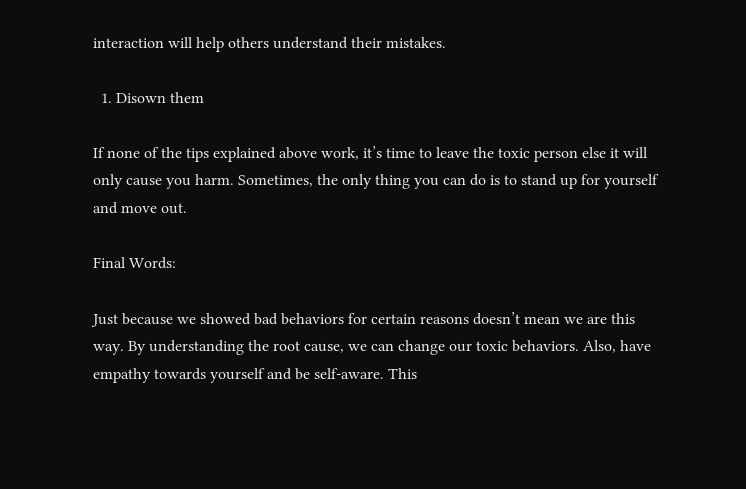interaction will help others understand their mistakes.

  1. Disown them

If none of the tips explained above work, it’s time to leave the toxic person else it will only cause you harm. Sometimes, the only thing you can do is to stand up for yourself and move out.

Final Words:

Just because we showed bad behaviors for certain reasons doesn’t mean we are this way. By understanding the root cause, we can change our toxic behaviors. Also, have empathy towards yourself and be self-aware. This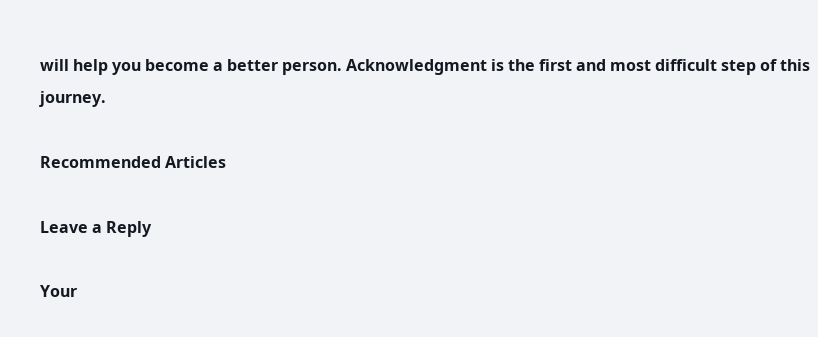will help you become a better person. Acknowledgment is the first and most difficult step of this journey.

Recommended Articles

Leave a Reply

Your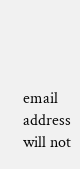email address will not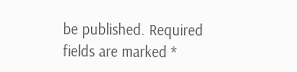be published. Required fields are marked *